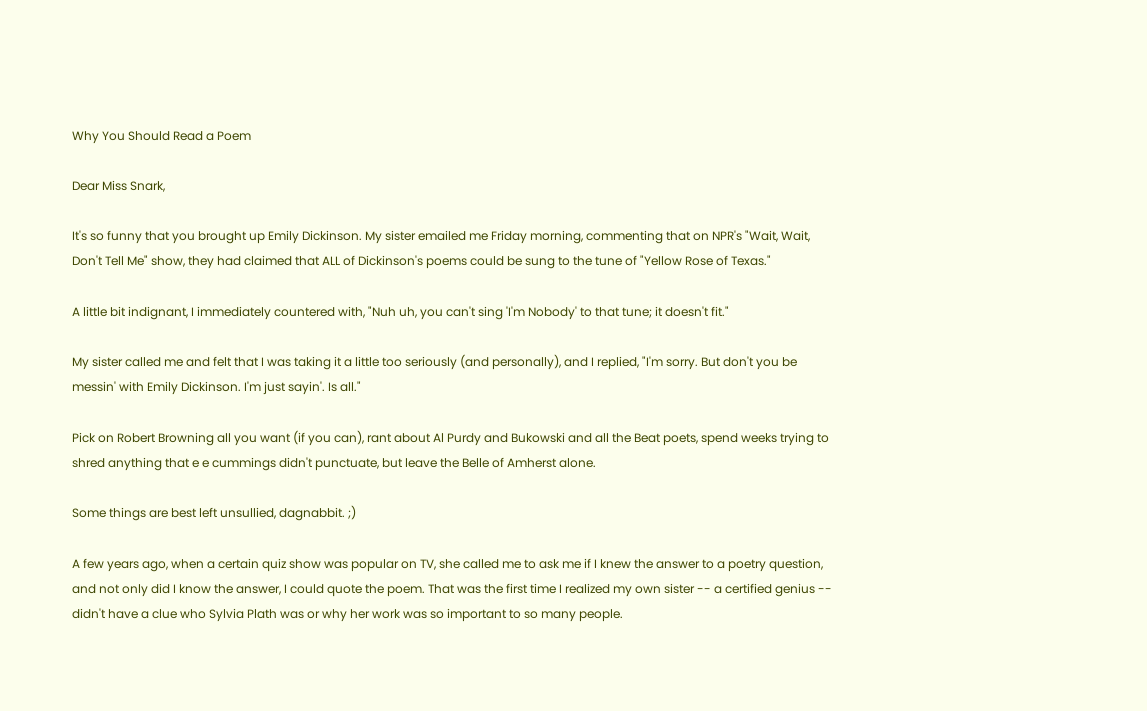Why You Should Read a Poem

Dear Miss Snark,

It's so funny that you brought up Emily Dickinson. My sister emailed me Friday morning, commenting that on NPR's "Wait, Wait, Don't Tell Me" show, they had claimed that ALL of Dickinson's poems could be sung to the tune of "Yellow Rose of Texas."

A little bit indignant, I immediately countered with, "Nuh uh, you can't sing 'I'm Nobody' to that tune; it doesn't fit."

My sister called me and felt that I was taking it a little too seriously (and personally), and I replied, "I'm sorry. But don't you be messin' with Emily Dickinson. I'm just sayin'. Is all."

Pick on Robert Browning all you want (if you can), rant about Al Purdy and Bukowski and all the Beat poets, spend weeks trying to shred anything that e e cummings didn't punctuate, but leave the Belle of Amherst alone.

Some things are best left unsullied, dagnabbit. ;)

A few years ago, when a certain quiz show was popular on TV, she called me to ask me if I knew the answer to a poetry question, and not only did I know the answer, I could quote the poem. That was the first time I realized my own sister -- a certified genius -- didn't have a clue who Sylvia Plath was or why her work was so important to so many people.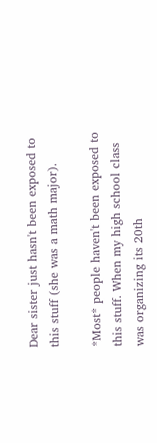Dear sister just hasn't been exposed to this stuff (she was a math major).

*Most* people haven't been exposed to this stuff. When my high school class was organizing its 20th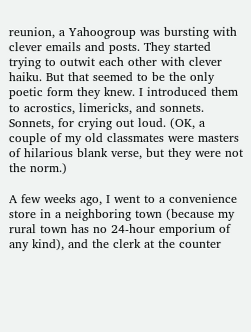reunion, a Yahoogroup was bursting with clever emails and posts. They started trying to outwit each other with clever haiku. But that seemed to be the only poetic form they knew. I introduced them to acrostics, limericks, and sonnets. Sonnets, for crying out loud. (OK, a couple of my old classmates were masters of hilarious blank verse, but they were not the norm.)

A few weeks ago, I went to a convenience store in a neighboring town (because my rural town has no 24-hour emporium of any kind), and the clerk at the counter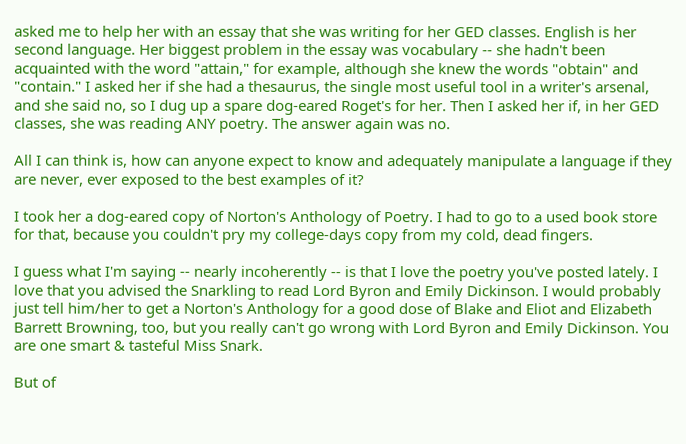asked me to help her with an essay that she was writing for her GED classes. English is her second language. Her biggest problem in the essay was vocabulary -- she hadn't been acquainted with the word "attain," for example, although she knew the words "obtain" and "contain." I asked her if she had a thesaurus, the single most useful tool in a writer's arsenal, and she said no, so I dug up a spare dog-eared Roget's for her. Then I asked her if, in her GED classes, she was reading ANY poetry. The answer again was no.

All I can think is, how can anyone expect to know and adequately manipulate a language if they are never, ever exposed to the best examples of it?

I took her a dog-eared copy of Norton's Anthology of Poetry. I had to go to a used book store for that, because you couldn't pry my college-days copy from my cold, dead fingers.

I guess what I'm saying -- nearly incoherently -- is that I love the poetry you've posted lately. I love that you advised the Snarkling to read Lord Byron and Emily Dickinson. I would probably just tell him/her to get a Norton's Anthology for a good dose of Blake and Eliot and Elizabeth Barrett Browning, too, but you really can't go wrong with Lord Byron and Emily Dickinson. You are one smart & tasteful Miss Snark.

But of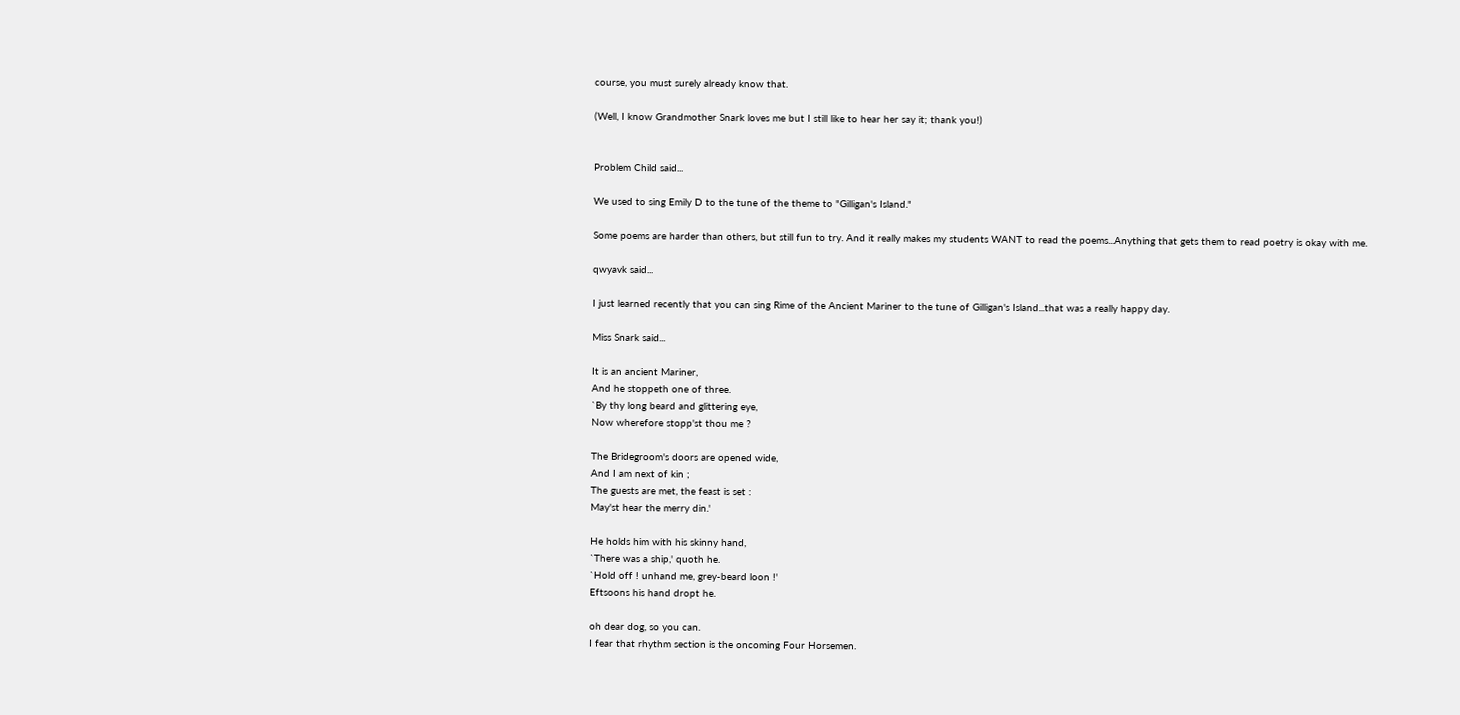course, you must surely already know that.

(Well, I know Grandmother Snark loves me but I still like to hear her say it; thank you!)


Problem Child said...

We used to sing Emily D to the tune of the theme to "Gilligan's Island."

Some poems are harder than others, but still fun to try. And it really makes my students WANT to read the poems...Anything that gets them to read poetry is okay with me.

qwyavk said...

I just learned recently that you can sing Rime of the Ancient Mariner to the tune of Gilligan's Island...that was a really happy day.

Miss Snark said...

It is an ancient Mariner,
And he stoppeth one of three.
`By thy long beard and glittering eye,
Now wherefore stopp'st thou me ?

The Bridegroom's doors are opened wide,
And I am next of kin ;
The guests are met, the feast is set :
May'st hear the merry din.'

He holds him with his skinny hand,
`There was a ship,' quoth he.
`Hold off ! unhand me, grey-beard loon !'
Eftsoons his hand dropt he.

oh dear dog, so you can.
I fear that rhythm section is the oncoming Four Horsemen.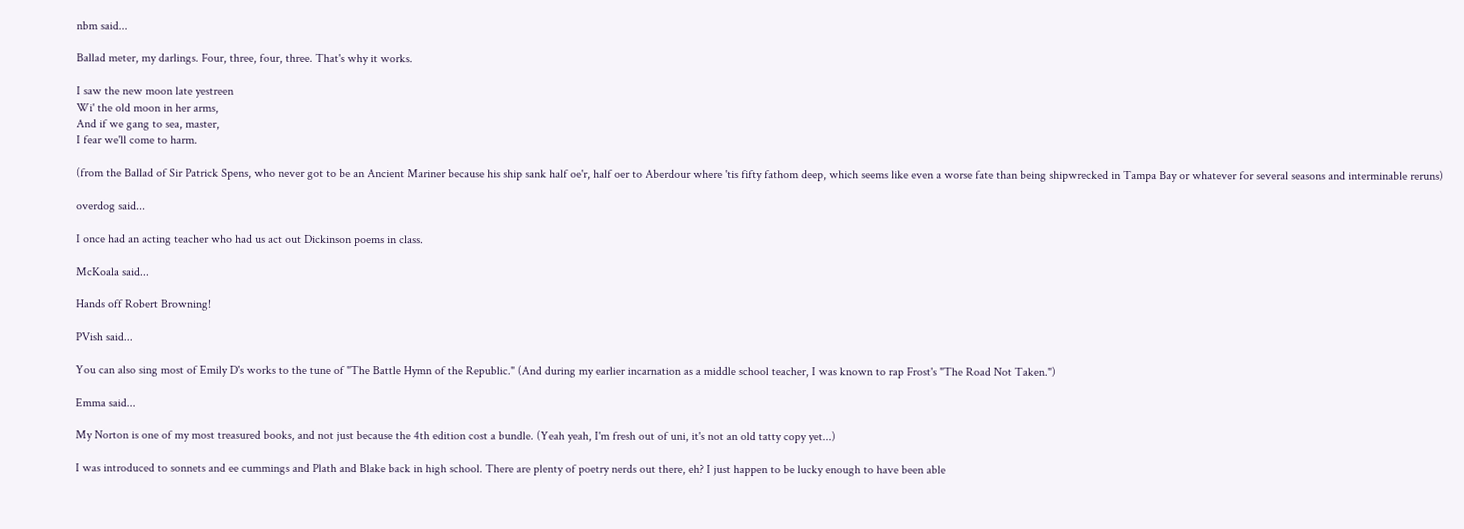nbm said...

Ballad meter, my darlings. Four, three, four, three. That's why it works.

I saw the new moon late yestreen
Wi' the old moon in her arms,
And if we gang to sea, master,
I fear we'll come to harm.

(from the Ballad of Sir Patrick Spens, who never got to be an Ancient Mariner because his ship sank half oe'r, half oer to Aberdour where 'tis fifty fathom deep, which seems like even a worse fate than being shipwrecked in Tampa Bay or whatever for several seasons and interminable reruns)

overdog said...

I once had an acting teacher who had us act out Dickinson poems in class.

McKoala said...

Hands off Robert Browning!

PVish said...

You can also sing most of Emily D's works to the tune of "The Battle Hymn of the Republic." (And during my earlier incarnation as a middle school teacher, I was known to rap Frost's "The Road Not Taken.")

Emma said...

My Norton is one of my most treasured books, and not just because the 4th edition cost a bundle. (Yeah yeah, I'm fresh out of uni, it's not an old tatty copy yet...)

I was introduced to sonnets and ee cummings and Plath and Blake back in high school. There are plenty of poetry nerds out there, eh? I just happen to be lucky enough to have been able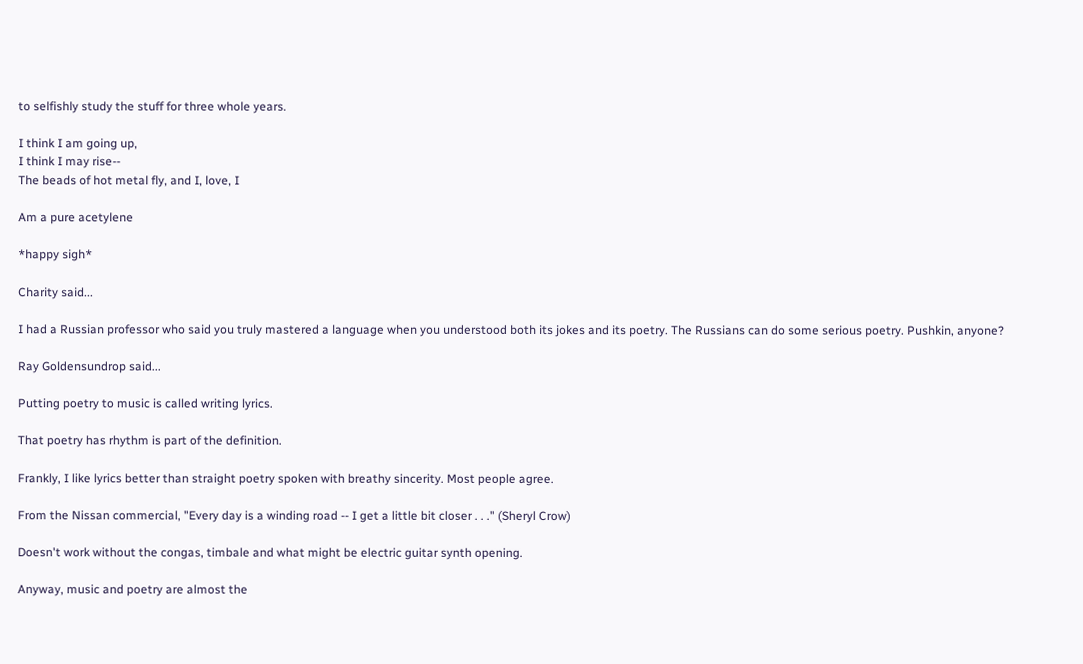to selfishly study the stuff for three whole years.

I think I am going up,
I think I may rise--
The beads of hot metal fly, and I, love, I

Am a pure acetylene

*happy sigh*

Charity said...

I had a Russian professor who said you truly mastered a language when you understood both its jokes and its poetry. The Russians can do some serious poetry. Pushkin, anyone?

Ray Goldensundrop said...

Putting poetry to music is called writing lyrics.

That poetry has rhythm is part of the definition.

Frankly, I like lyrics better than straight poetry spoken with breathy sincerity. Most people agree.

From the Nissan commercial, "Every day is a winding road -- I get a little bit closer . . ." (Sheryl Crow)

Doesn't work without the congas, timbale and what might be electric guitar synth opening.

Anyway, music and poetry are almost the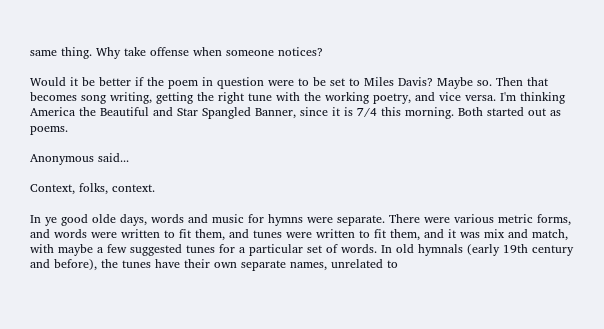same thing. Why take offense when someone notices?

Would it be better if the poem in question were to be set to Miles Davis? Maybe so. Then that becomes song writing, getting the right tune with the working poetry, and vice versa. I'm thinking America the Beautiful and Star Spangled Banner, since it is 7/4 this morning. Both started out as poems.

Anonymous said...

Context, folks, context.

In ye good olde days, words and music for hymns were separate. There were various metric forms, and words were written to fit them, and tunes were written to fit them, and it was mix and match, with maybe a few suggested tunes for a particular set of words. In old hymnals (early 19th century and before), the tunes have their own separate names, unrelated to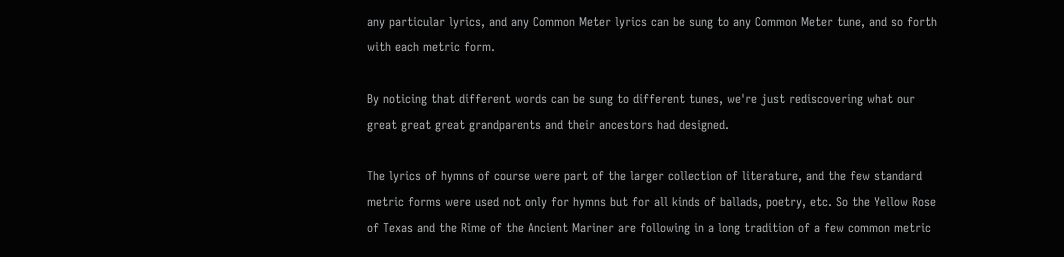any particular lyrics, and any Common Meter lyrics can be sung to any Common Meter tune, and so forth with each metric form.

By noticing that different words can be sung to different tunes, we're just rediscovering what our great great great grandparents and their ancestors had designed.

The lyrics of hymns of course were part of the larger collection of literature, and the few standard metric forms were used not only for hymns but for all kinds of ballads, poetry, etc. So the Yellow Rose of Texas and the Rime of the Ancient Mariner are following in a long tradition of a few common metric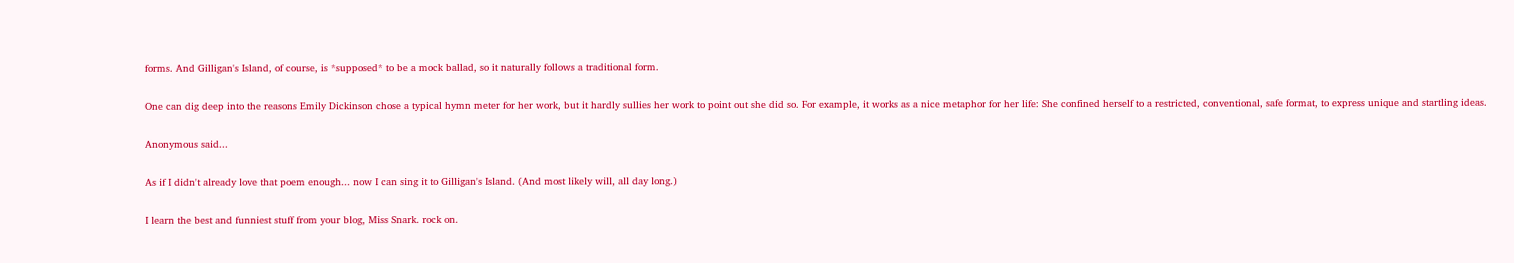forms. And Gilligan's Island, of course, is *supposed* to be a mock ballad, so it naturally follows a traditional form.

One can dig deep into the reasons Emily Dickinson chose a typical hymn meter for her work, but it hardly sullies her work to point out she did so. For example, it works as a nice metaphor for her life: She confined herself to a restricted, conventional, safe format, to express unique and startling ideas.

Anonymous said...

As if I didn't already love that poem enough... now I can sing it to Gilligan's Island. (And most likely will, all day long.)

I learn the best and funniest stuff from your blog, Miss Snark. rock on.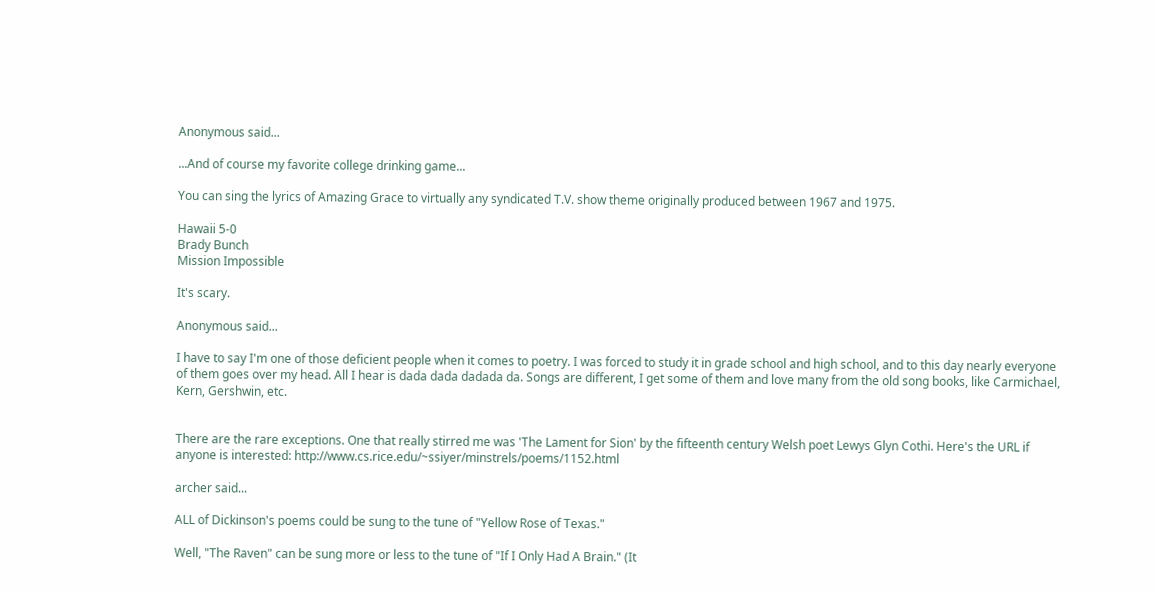Anonymous said...

...And of course my favorite college drinking game...

You can sing the lyrics of Amazing Grace to virtually any syndicated T.V. show theme originally produced between 1967 and 1975.

Hawaii 5-0
Brady Bunch
Mission Impossible

It's scary.

Anonymous said...

I have to say I'm one of those deficient people when it comes to poetry. I was forced to study it in grade school and high school, and to this day nearly everyone of them goes over my head. All I hear is dada dada dadada da. Songs are different, I get some of them and love many from the old song books, like Carmichael, Kern, Gershwin, etc.


There are the rare exceptions. One that really stirred me was 'The Lament for Sion' by the fifteenth century Welsh poet Lewys Glyn Cothi. Here's the URL if anyone is interested: http://www.cs.rice.edu/~ssiyer/minstrels/poems/1152.html

archer said...

ALL of Dickinson's poems could be sung to the tune of "Yellow Rose of Texas."

Well, "The Raven" can be sung more or less to the tune of "If I Only Had A Brain." (It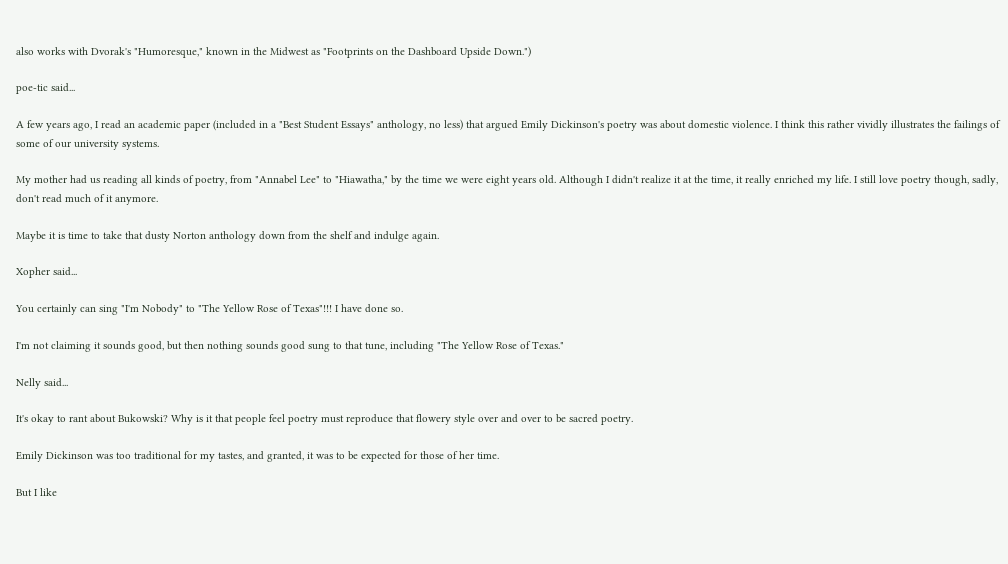also works with Dvorak's "Humoresque," known in the Midwest as "Footprints on the Dashboard Upside Down.")

poe-tic said...

A few years ago, I read an academic paper (included in a "Best Student Essays" anthology, no less) that argued Emily Dickinson's poetry was about domestic violence. I think this rather vividly illustrates the failings of some of our university systems.

My mother had us reading all kinds of poetry, from "Annabel Lee" to "Hiawatha," by the time we were eight years old. Although I didn't realize it at the time, it really enriched my life. I still love poetry though, sadly, don't read much of it anymore.

Maybe it is time to take that dusty Norton anthology down from the shelf and indulge again.

Xopher said...

You certainly can sing "I'm Nobody" to "The Yellow Rose of Texas"!!! I have done so.

I'm not claiming it sounds good, but then nothing sounds good sung to that tune, including "The Yellow Rose of Texas."

Nelly said...

It's okay to rant about Bukowski? Why is it that people feel poetry must reproduce that flowery style over and over to be sacred poetry.

Emily Dickinson was too traditional for my tastes, and granted, it was to be expected for those of her time.

But I like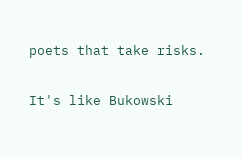poets that take risks.

It's like Bukowski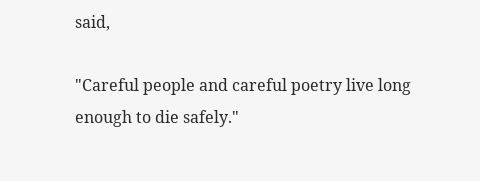said,

"Careful people and careful poetry live long enough to die safely."